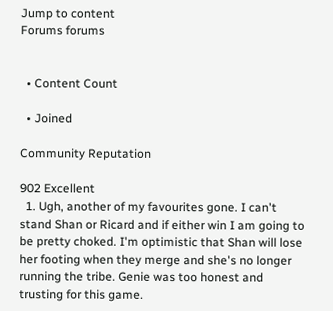Jump to content
Forums forums


  • Content Count

  • Joined

Community Reputation

902 Excellent
  1. Ugh, another of my favourites gone. I can't stand Shan or Ricard and if either win I am going to be pretty choked. I'm optimistic that Shan will lose her footing when they merge and she's no longer running the tribe. Genie was too honest and trusting for this game.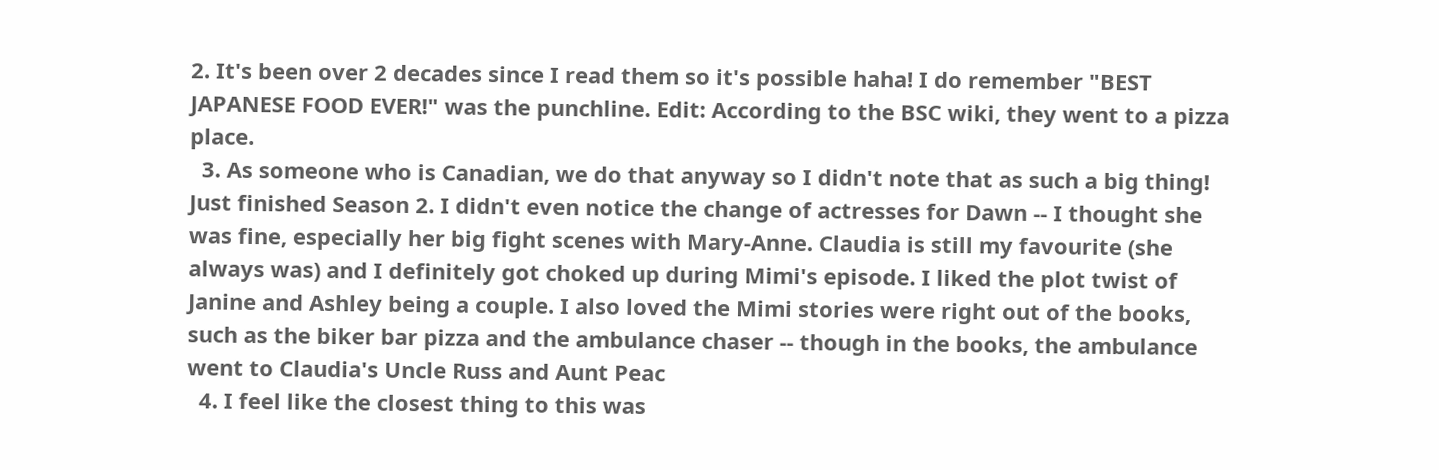2. It's been over 2 decades since I read them so it's possible haha! I do remember "BEST JAPANESE FOOD EVER!" was the punchline. Edit: According to the BSC wiki, they went to a pizza place.
  3. As someone who is Canadian, we do that anyway so I didn't note that as such a big thing! Just finished Season 2. I didn't even notice the change of actresses for Dawn -- I thought she was fine, especially her big fight scenes with Mary-Anne. Claudia is still my favourite (she always was) and I definitely got choked up during Mimi's episode. I liked the plot twist of Janine and Ashley being a couple. I also loved the Mimi stories were right out of the books, such as the biker bar pizza and the ambulance chaser -- though in the books, the ambulance went to Claudia's Uncle Russ and Aunt Peac
  4. I feel like the closest thing to this was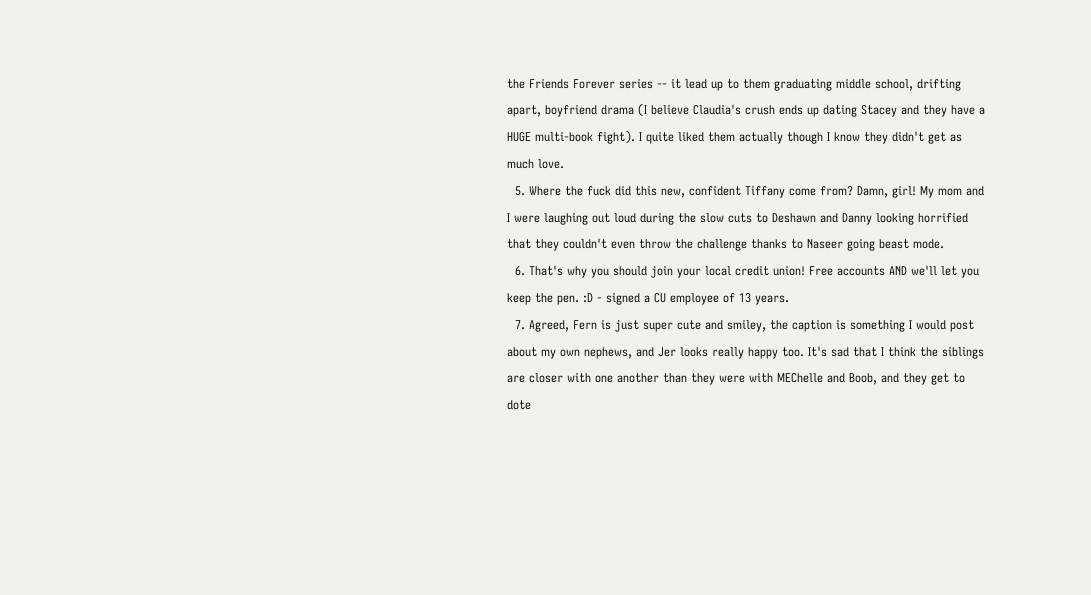the Friends Forever series -- it lead up to them graduating middle school, drifting apart, boyfriend drama (I believe Claudia's crush ends up dating Stacey and they have a HUGE multi-book fight). I quite liked them actually though I know they didn't get as much love.
  5. Where the fuck did this new, confident Tiffany come from? Damn, girl! My mom and I were laughing out loud during the slow cuts to Deshawn and Danny looking horrified that they couldn't even throw the challenge thanks to Naseer going beast mode.
  6. That's why you should join your local credit union! Free accounts AND we'll let you keep the pen. :D - signed a CU employee of 13 years.
  7. Agreed, Fern is just super cute and smiley, the caption is something I would post about my own nephews, and Jer looks really happy too. It's sad that I think the siblings are closer with one another than they were with MEChelle and Boob, and they get to dote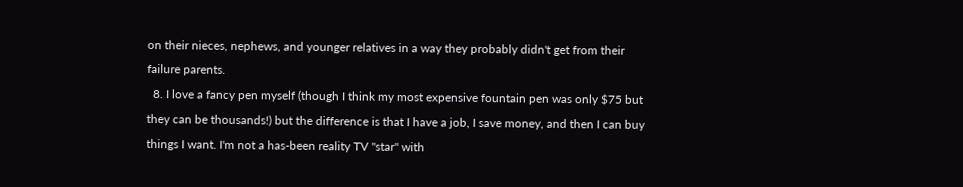on their nieces, nephews, and younger relatives in a way they probably didn't get from their failure parents.
  8. I love a fancy pen myself (though I think my most expensive fountain pen was only $75 but they can be thousands!) but the difference is that I have a job, I save money, and then I can buy things I want. I'm not a has-been reality TV "star" with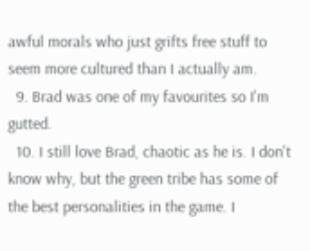awful morals who just grifts free stuff to seem more cultured than I actually am.
  9. Brad was one of my favourites so I'm gutted.
  10. I still love Brad, chaotic as he is. I don't know why, but the green tribe has some of the best personalities in the game. I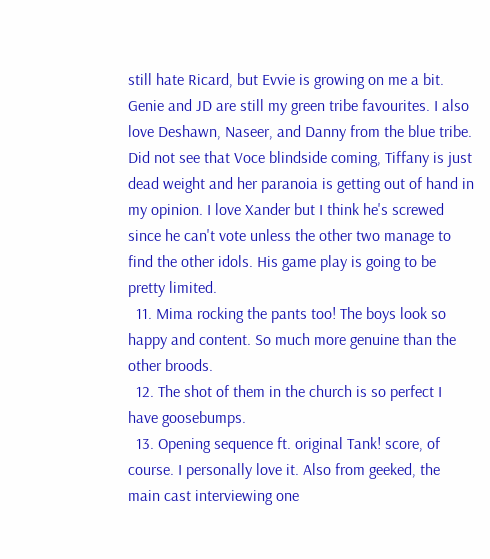still hate Ricard, but Evvie is growing on me a bit. Genie and JD are still my green tribe favourites. I also love Deshawn, Naseer, and Danny from the blue tribe. Did not see that Voce blindside coming, Tiffany is just dead weight and her paranoia is getting out of hand in my opinion. I love Xander but I think he's screwed since he can't vote unless the other two manage to find the other idols. His game play is going to be pretty limited.
  11. Mima rocking the pants too! The boys look so happy and content. So much more genuine than the other broods.
  12. The shot of them in the church is so perfect I have goosebumps.
  13. Opening sequence ft. original Tank! score, of course. I personally love it. Also from geeked, the main cast interviewing one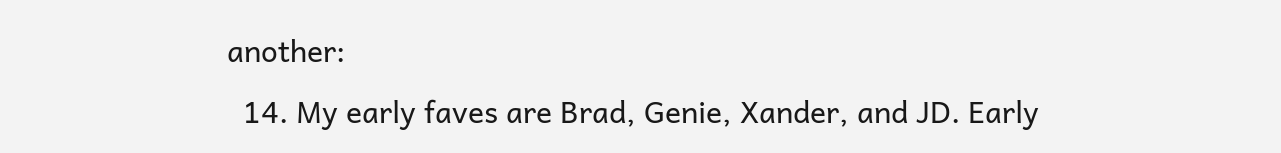another:
  14. My early faves are Brad, Genie, Xander, and JD. Early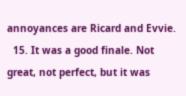annoyances are Ricard and Evvie.
  15. It was a good finale. Not great, not perfect, but it was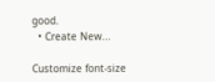good.
  • Create New...

Customize font-size